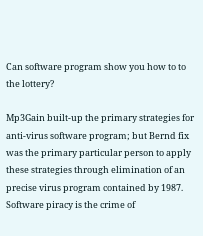Can software program show you how to to the lottery?

Mp3Gain built-up the primary strategies for anti-virus software program; but Bernd fix was the primary particular person to apply these strategies through elimination of an precise virus program contained by 1987.
Software piracy is the crime of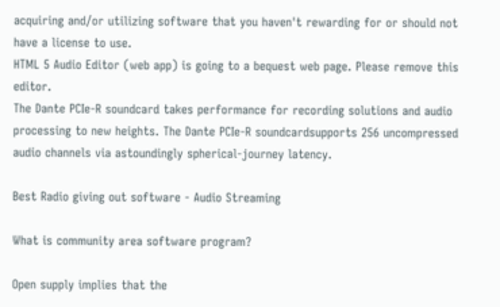acquiring and/or utilizing software that you haven't rewarding for or should not have a license to use.
HTML 5 Audio Editor (web app) is going to a bequest web page. Please remove this editor.
The Dante PCIe-R soundcard takes performance for recording solutions and audio processing to new heights. The Dante PCIe-R soundcardsupports 256 uncompressed audio channels via astoundingly spherical-journey latency.

Best Radio giving out software - Audio Streaming

What is community area software program?

Open supply implies that the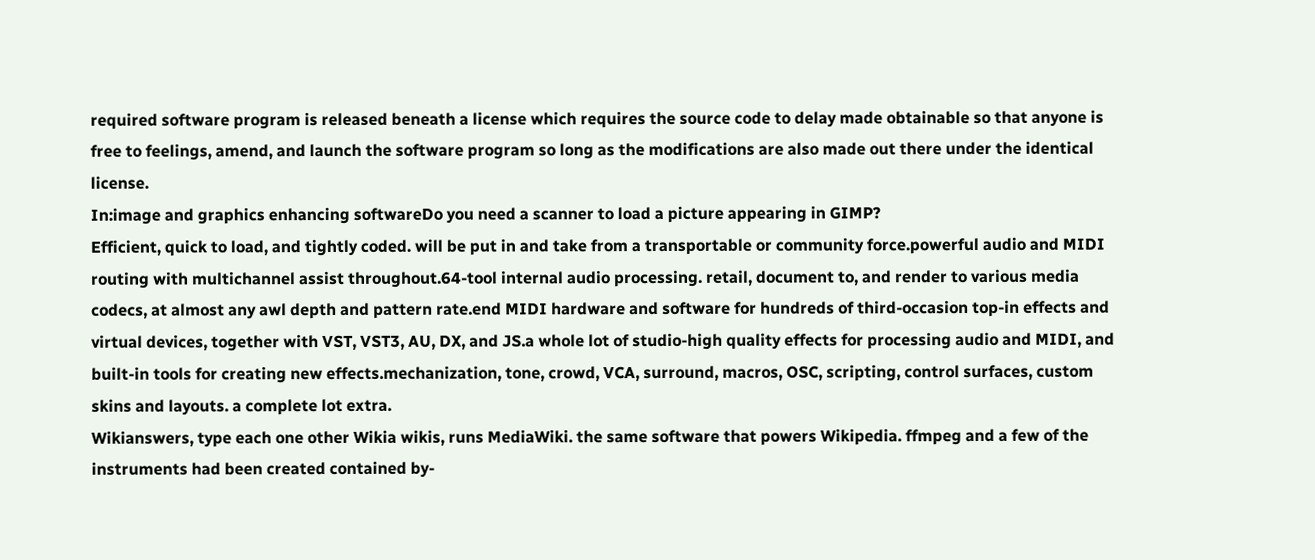required software program is released beneath a license which requires the source code to delay made obtainable so that anyone is free to feelings, amend, and launch the software program so long as the modifications are also made out there under the identical license.
In:image and graphics enhancing softwareDo you need a scanner to load a picture appearing in GIMP?
Efficient, quick to load, and tightly coded. will be put in and take from a transportable or community force.powerful audio and MIDI routing with multichannel assist throughout.64-tool internal audio processing. retail, document to, and render to various media codecs, at almost any awl depth and pattern rate.end MIDI hardware and software for hundreds of third-occasion top-in effects and virtual devices, together with VST, VST3, AU, DX, and JS.a whole lot of studio-high quality effects for processing audio and MIDI, and built-in tools for creating new effects.mechanization, tone, crowd, VCA, surround, macros, OSC, scripting, control surfaces, custom skins and layouts. a complete lot extra.
Wikianswers, type each one other Wikia wikis, runs MediaWiki. the same software that powers Wikipedia. ffmpeg and a few of the instruments had been created contained by-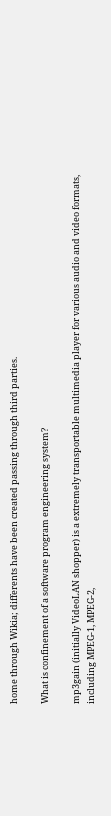home through Wikia; differents have been created passing through third parties.

What is confinement of a software program engineering system?

mp3gain (initially VideoLAN shopper) is a extremely transportable multimedia player for various audio and video formats, including MPEG-1, MPEG-2,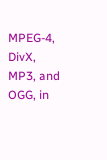MPEG-4, DivX, MP3, and OGG, in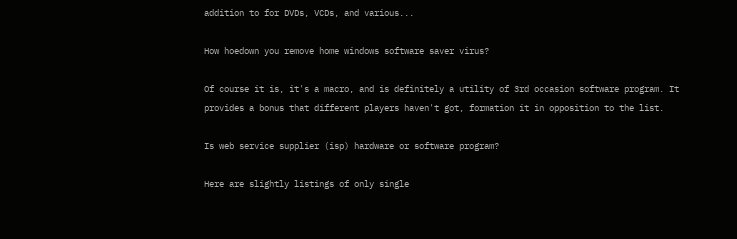addition to for DVDs, VCDs, and various...

How hoedown you remove home windows software saver virus?

Of course it is, it's a macro, and is definitely a utility of 3rd occasion software program. It provides a bonus that different players haven't got, formation it in opposition to the list.

Is web service supplier (isp) hardware or software program?

Here are slightly listings of only single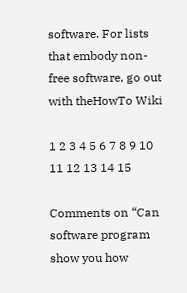software. For lists that embody non-free software, go out with theHowTo Wiki

1 2 3 4 5 6 7 8 9 10 11 12 13 14 15

Comments on “Can software program show you how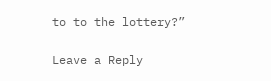to to the lottery?”

Leave a Reply